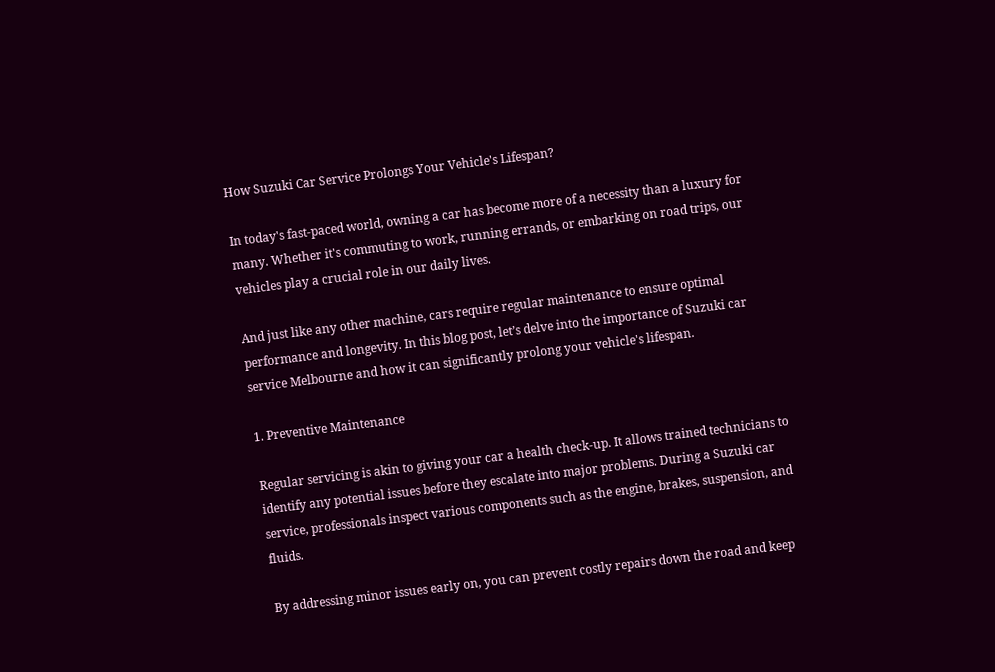How Suzuki Car Service Prolongs Your Vehicle's Lifespan?

In today's fast-paced world, owning a car has become more of a necessity than a luxury for many. Whether it's commuting to work, running errands, or embarking on road trips, our vehicles play a crucial role in our daily lives.

And just like any other machine, cars require regular maintenance to ensure optimal performance and longevity. In this blog post, let’s delve into the importance of Suzuki car service Melbourne and how it can significantly prolong your vehicle's lifespan.

1. Preventive Maintenance

Regular servicing is akin to giving your car a health check-up. It allows trained technicians to identify any potential issues before they escalate into major problems. During a Suzuki car service, professionals inspect various components such as the engine, brakes, suspension, and fluids.

By addressing minor issues early on, you can prevent costly repairs down the road and keep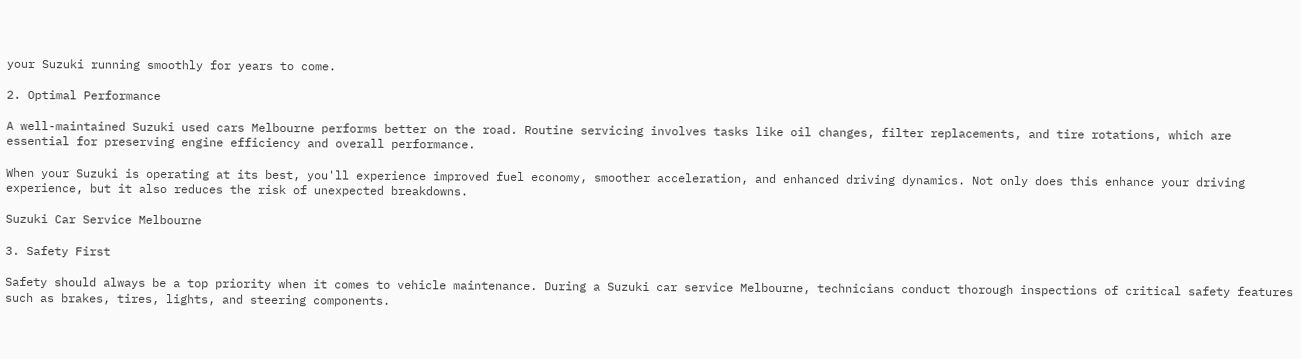your Suzuki running smoothly for years to come.

2. Optimal Performance

A well-maintained Suzuki used cars Melbourne performs better on the road. Routine servicing involves tasks like oil changes, filter replacements, and tire rotations, which are essential for preserving engine efficiency and overall performance.

When your Suzuki is operating at its best, you'll experience improved fuel economy, smoother acceleration, and enhanced driving dynamics. Not only does this enhance your driving experience, but it also reduces the risk of unexpected breakdowns.

Suzuki Car Service Melbourne

3. Safety First

Safety should always be a top priority when it comes to vehicle maintenance. During a Suzuki car service Melbourne, technicians conduct thorough inspections of critical safety features such as brakes, tires, lights, and steering components.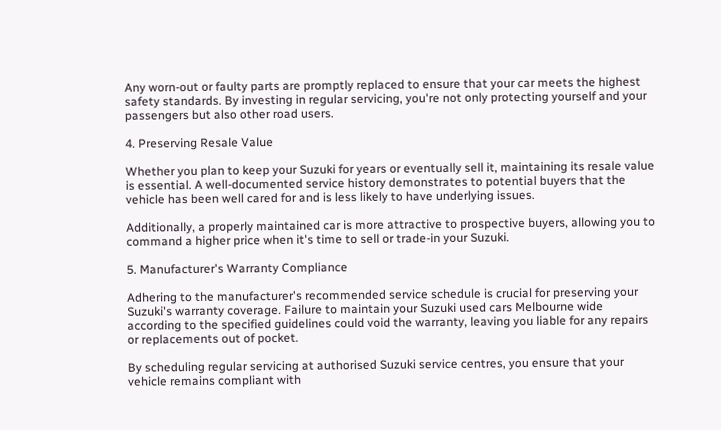Any worn-out or faulty parts are promptly replaced to ensure that your car meets the highest safety standards. By investing in regular servicing, you're not only protecting yourself and your passengers but also other road users.

4. Preserving Resale Value

Whether you plan to keep your Suzuki for years or eventually sell it, maintaining its resale value is essential. A well-documented service history demonstrates to potential buyers that the vehicle has been well cared for and is less likely to have underlying issues.

Additionally, a properly maintained car is more attractive to prospective buyers, allowing you to command a higher price when it's time to sell or trade-in your Suzuki.

5. Manufacturer's Warranty Compliance

Adhering to the manufacturer's recommended service schedule is crucial for preserving your Suzuki's warranty coverage. Failure to maintain your Suzuki used cars Melbourne wide according to the specified guidelines could void the warranty, leaving you liable for any repairs or replacements out of pocket.

By scheduling regular servicing at authorised Suzuki service centres, you ensure that your vehicle remains compliant with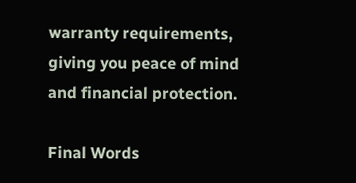warranty requirements, giving you peace of mind and financial protection.

Final Words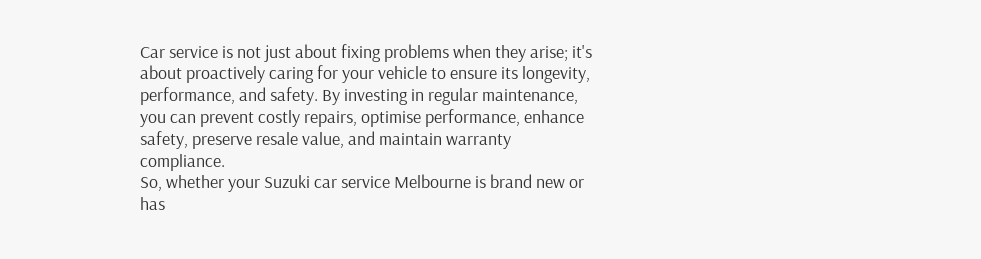Car service is not just about fixing problems when they arise; it's about proactively caring for your vehicle to ensure its longevity, performance, and safety. By investing in regular maintenance, you can prevent costly repairs, optimise performance, enhance safety, preserve resale value, and maintain warranty compliance.
So, whether your Suzuki car service Melbourne is brand new or has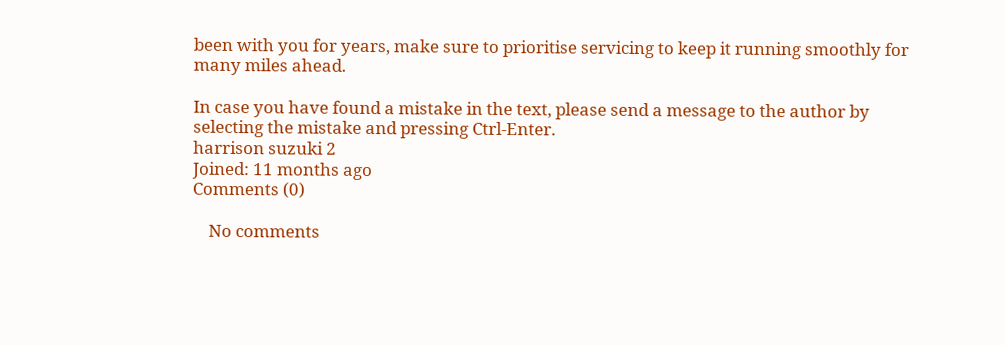been with you for years, make sure to prioritise servicing to keep it running smoothly for many miles ahead.

In case you have found a mistake in the text, please send a message to the author by selecting the mistake and pressing Ctrl-Enter.
harrison suzuki 2
Joined: 11 months ago
Comments (0)

    No comments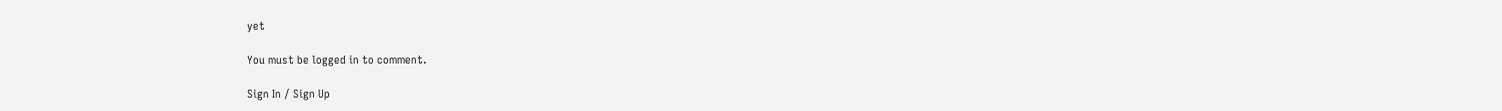yet

You must be logged in to comment.

Sign In / Sign Up